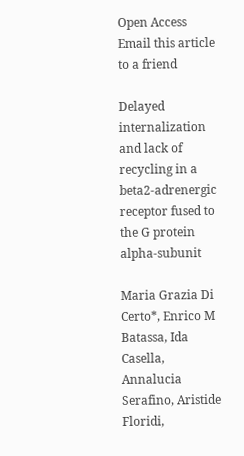Open Access Email this article to a friend

Delayed internalization and lack of recycling in a beta2-adrenergic receptor fused to the G protein alpha-subunit

Maria Grazia Di Certo*, Enrico M Batassa, Ida Casella, Annalucia Serafino, Aristide Floridi,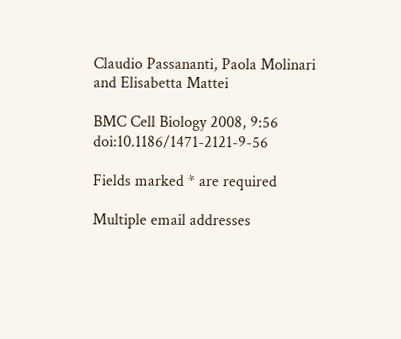Claudio Passananti, Paola Molinari and Elisabetta Mattei

BMC Cell Biology 2008, 9:56  doi:10.1186/1471-2121-9-56

Fields marked * are required

Multiple email addresses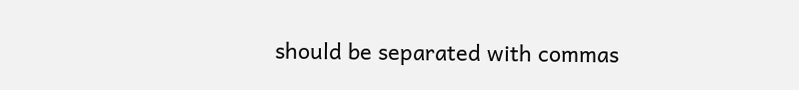should be separated with commas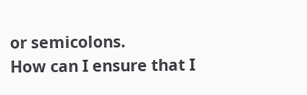or semicolons.
How can I ensure that I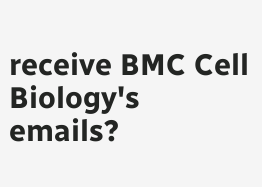receive BMC Cell Biology's emails?